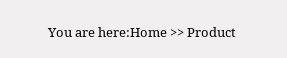You are here:Home >> Product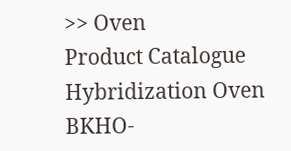>> Oven
Product Catalogue
Hybridization Oven BKHO-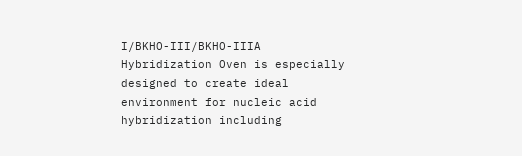I/BKHO-III/BKHO-IIIA
Hybridization Oven is especially designed to create ideal environment for nucleic acid hybridization including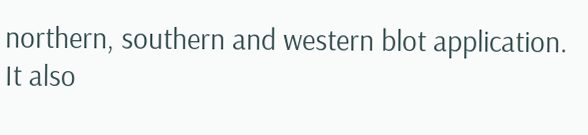northern, southern and western blot application. It also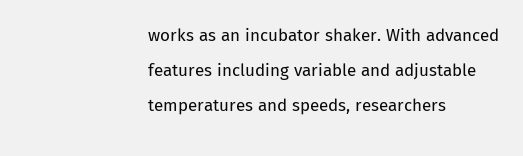works as an incubator shaker. With advanced features including variable and adjustable temperatures and speeds, researchers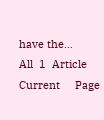have the...
All  1  Article Current     Page